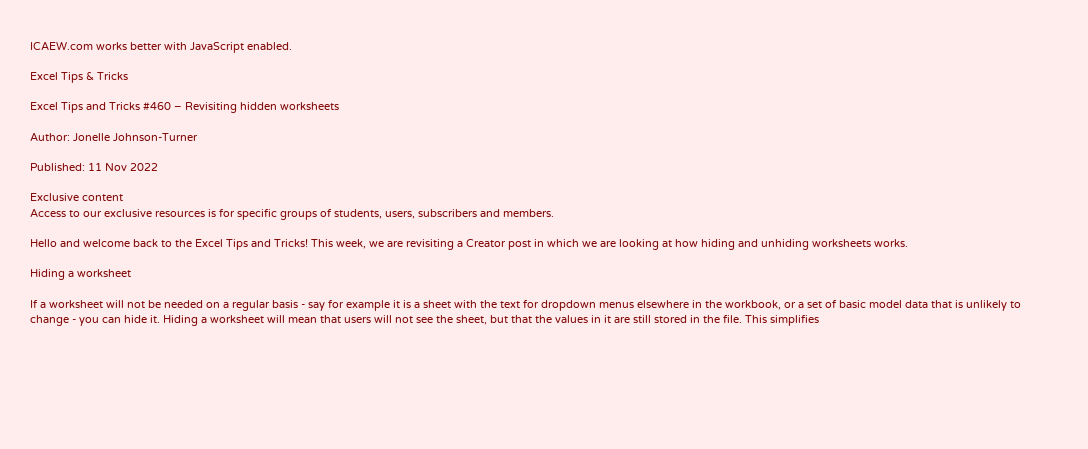ICAEW.com works better with JavaScript enabled.

Excel Tips & Tricks

Excel Tips and Tricks #460 – Revisiting hidden worksheets

Author: Jonelle Johnson-Turner

Published: 11 Nov 2022

Exclusive content
Access to our exclusive resources is for specific groups of students, users, subscribers and members.

Hello and welcome back to the Excel Tips and Tricks! This week, we are revisiting a Creator post in which we are looking at how hiding and unhiding worksheets works.

Hiding a worksheet

If a worksheet will not be needed on a regular basis - say for example it is a sheet with the text for dropdown menus elsewhere in the workbook, or a set of basic model data that is unlikely to change - you can hide it. Hiding a worksheet will mean that users will not see the sheet, but that the values in it are still stored in the file. This simplifies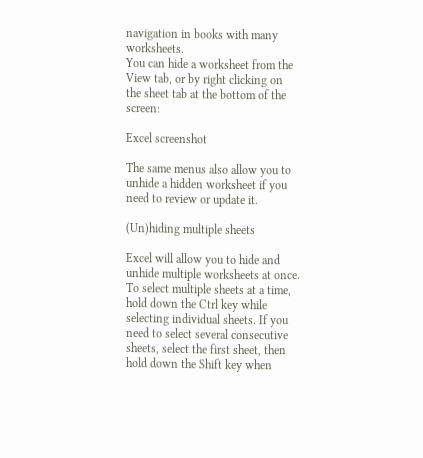navigation in books with many worksheets.
You can hide a worksheet from the View tab, or by right clicking on the sheet tab at the bottom of the screen:

Excel screenshot

The same menus also allow you to unhide a hidden worksheet if you need to review or update it.

(Un)hiding multiple sheets

Excel will allow you to hide and unhide multiple worksheets at once. To select multiple sheets at a time, hold down the Ctrl key while selecting individual sheets. If you need to select several consecutive sheets, select the first sheet, then hold down the Shift key when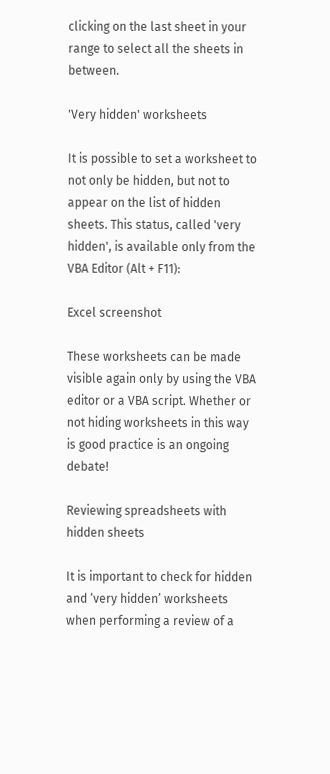clicking on the last sheet in your range to select all the sheets in between.

'Very hidden' worksheets

It is possible to set a worksheet to not only be hidden, but not to appear on the list of hidden sheets. This status, called 'very hidden', is available only from the VBA Editor (Alt + F11):

Excel screenshot

These worksheets can be made visible again only by using the VBA editor or a VBA script. Whether or not hiding worksheets in this way is good practice is an ongoing debate!

Reviewing spreadsheets with hidden sheets

It is important to check for hidden and ‘very hidden’ worksheets when performing a review of a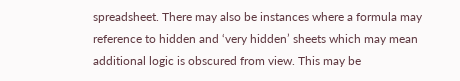spreadsheet. There may also be instances where a formula may reference to hidden and ‘very hidden’ sheets which may mean additional logic is obscured from view. This may be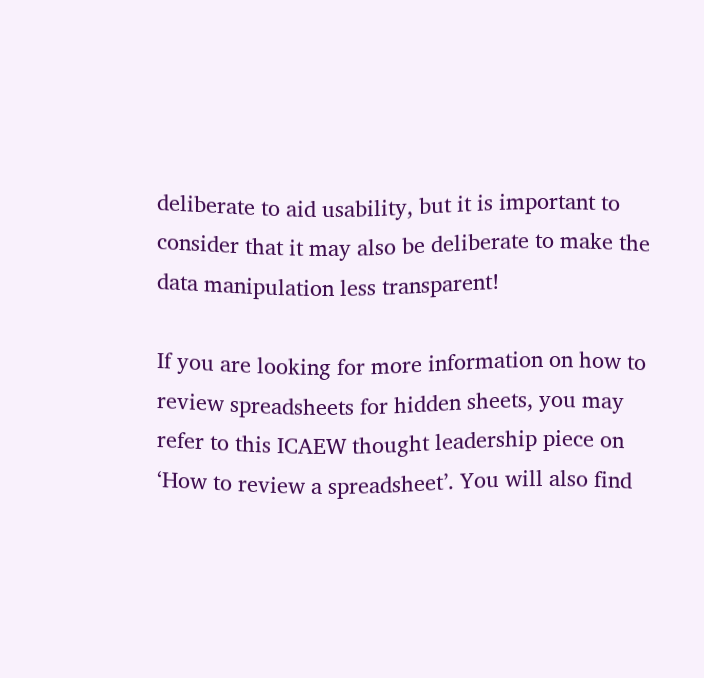deliberate to aid usability, but it is important to consider that it may also be deliberate to make the data manipulation less transparent!

If you are looking for more information on how to review spreadsheets for hidden sheets, you may refer to this ICAEW thought leadership piece on ‘How to review a spreadsheet’. You will also find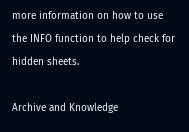more information on how to use the INFO function to help check for hidden sheets.

Archive and Knowledge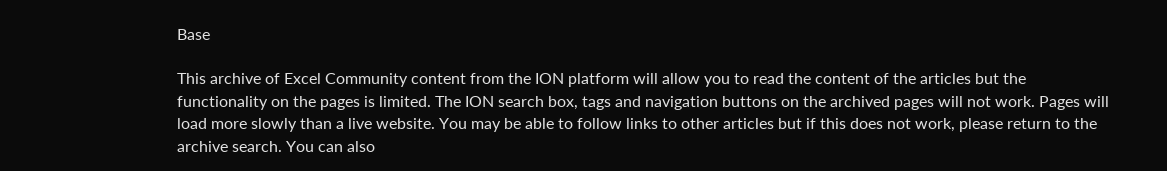Base

This archive of Excel Community content from the ION platform will allow you to read the content of the articles but the functionality on the pages is limited. The ION search box, tags and navigation buttons on the archived pages will not work. Pages will load more slowly than a live website. You may be able to follow links to other articles but if this does not work, please return to the archive search. You can also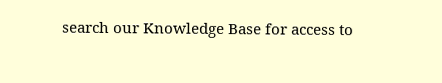search our Knowledge Base for access to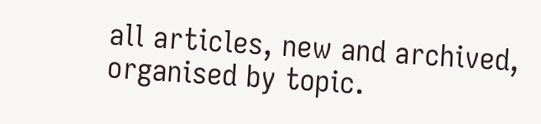all articles, new and archived, organised by topic.